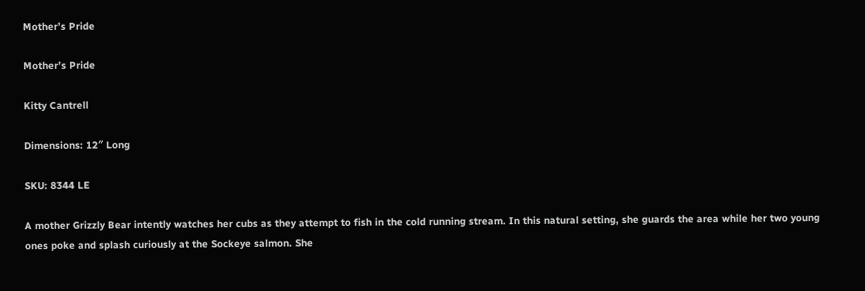Mother’s Pride

Mother’s Pride

Kitty Cantrell

Dimensions: 12″ Long

SKU: 8344 LE

A mother Grizzly Bear intently watches her cubs as they attempt to fish in the cold running stream. In this natural setting, she guards the area while her two young ones poke and splash curiously at the Sockeye salmon. She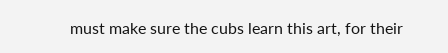must make sure the cubs learn this art, for their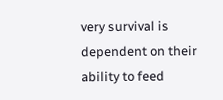very survival is dependent on their ability to feed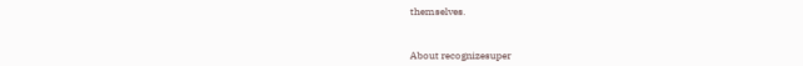themselves.



About recognizesuper